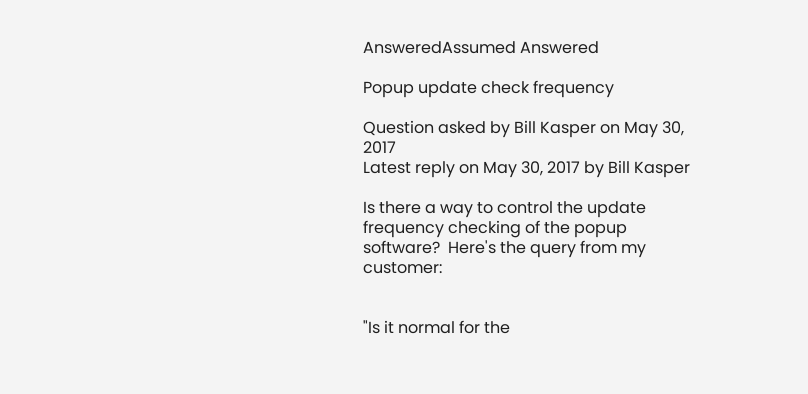AnsweredAssumed Answered

Popup update check frequency

Question asked by Bill Kasper on May 30, 2017
Latest reply on May 30, 2017 by Bill Kasper

Is there a way to control the update frequency checking of the popup software?  Here's the query from my customer:


"Is it normal for the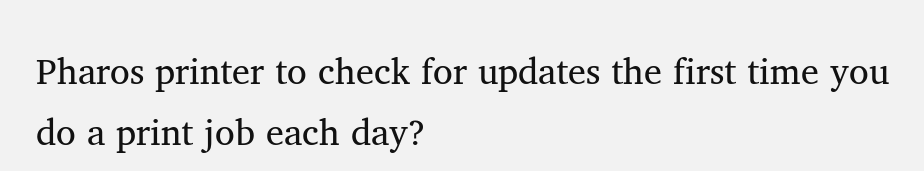Pharos printer to check for updates the first time you do a print job each day?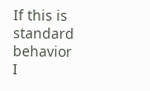If this is standard behavior I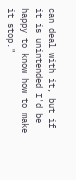can deal with it, but if it is unintended I'd be happy to know how to make it stop."